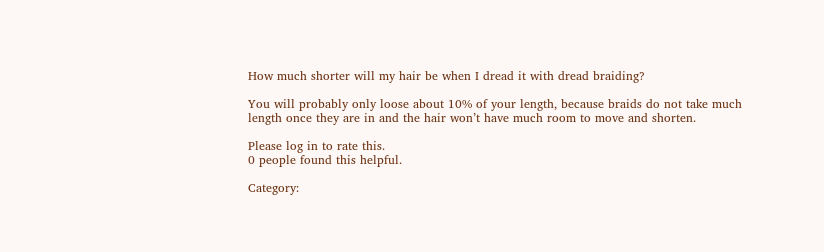How much shorter will my hair be when I dread it with dread braiding?

You will probably only loose about 10% of your length, because braids do not take much length once they are in and the hair won’t have much room to move and shorten.

Please log in to rate this.
0 people found this helpful.

Category: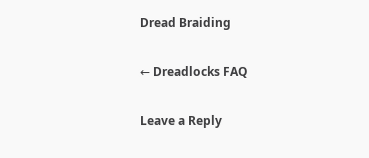Dread Braiding

← Dreadlocks FAQ

Leave a Reply